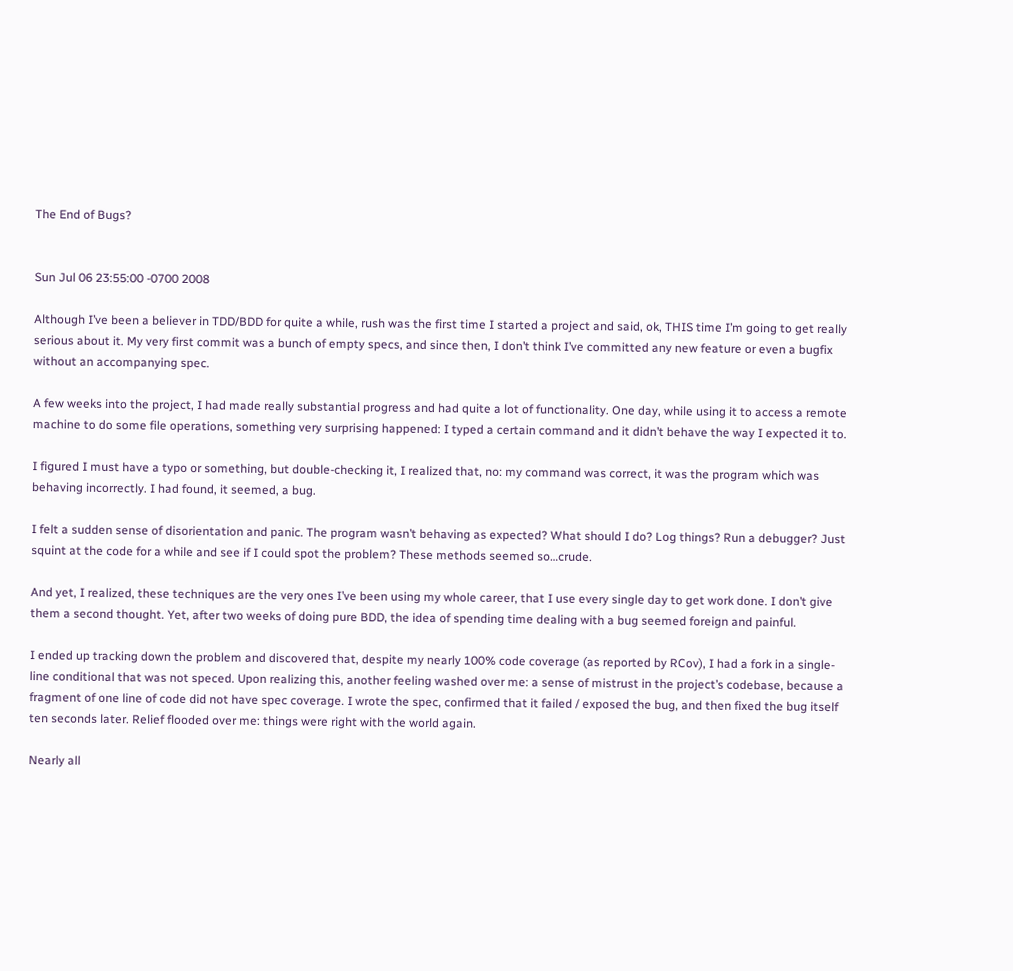The End of Bugs?


Sun Jul 06 23:55:00 -0700 2008

Although I’ve been a believer in TDD/BDD for quite a while, rush was the first time I started a project and said, ok, THIS time I’m going to get really serious about it. My very first commit was a bunch of empty specs, and since then, I don’t think I’ve committed any new feature or even a bugfix without an accompanying spec.

A few weeks into the project, I had made really substantial progress and had quite a lot of functionality. One day, while using it to access a remote machine to do some file operations, something very surprising happened: I typed a certain command and it didn’t behave the way I expected it to.

I figured I must have a typo or something, but double-checking it, I realized that, no: my command was correct, it was the program which was behaving incorrectly. I had found, it seemed, a bug.

I felt a sudden sense of disorientation and panic. The program wasn’t behaving as expected? What should I do? Log things? Run a debugger? Just squint at the code for a while and see if I could spot the problem? These methods seemed so…crude.

And yet, I realized, these techniques are the very ones I’ve been using my whole career, that I use every single day to get work done. I don’t give them a second thought. Yet, after two weeks of doing pure BDD, the idea of spending time dealing with a bug seemed foreign and painful.

I ended up tracking down the problem and discovered that, despite my nearly 100% code coverage (as reported by RCov), I had a fork in a single-line conditional that was not speced. Upon realizing this, another feeling washed over me: a sense of mistrust in the project’s codebase, because a fragment of one line of code did not have spec coverage. I wrote the spec, confirmed that it failed / exposed the bug, and then fixed the bug itself ten seconds later. Relief flooded over me: things were right with the world again.

Nearly all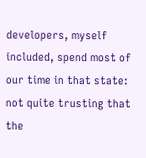developers, myself included, spend most of our time in that state: not quite trusting that the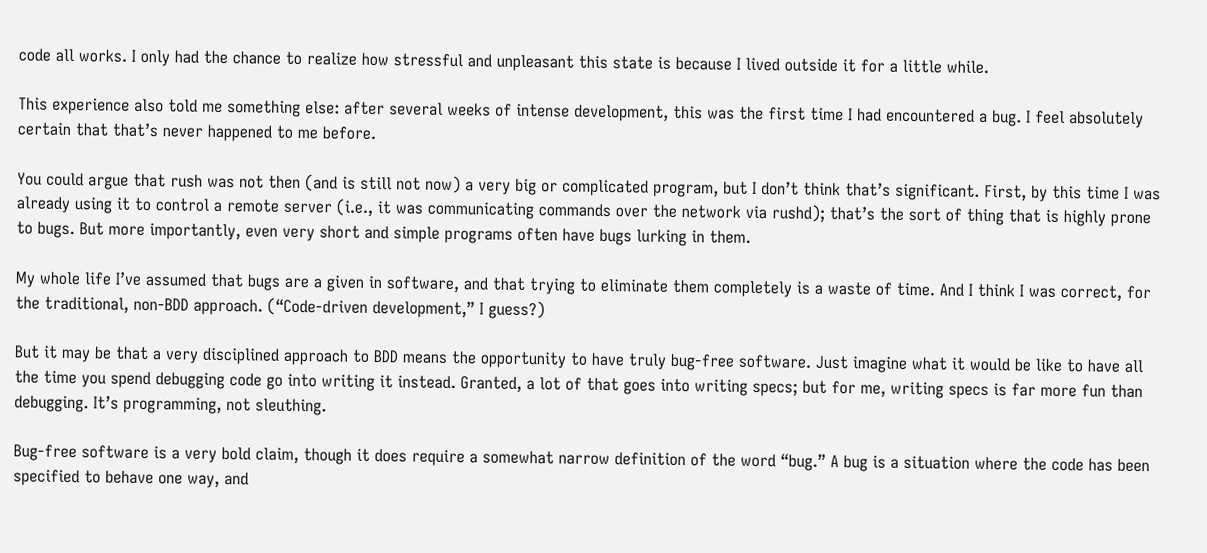code all works. I only had the chance to realize how stressful and unpleasant this state is because I lived outside it for a little while.

This experience also told me something else: after several weeks of intense development, this was the first time I had encountered a bug. I feel absolutely certain that that’s never happened to me before.

You could argue that rush was not then (and is still not now) a very big or complicated program, but I don’t think that’s significant. First, by this time I was already using it to control a remote server (i.e., it was communicating commands over the network via rushd); that’s the sort of thing that is highly prone to bugs. But more importantly, even very short and simple programs often have bugs lurking in them.

My whole life I’ve assumed that bugs are a given in software, and that trying to eliminate them completely is a waste of time. And I think I was correct, for the traditional, non-BDD approach. (“Code-driven development,” I guess?)

But it may be that a very disciplined approach to BDD means the opportunity to have truly bug-free software. Just imagine what it would be like to have all the time you spend debugging code go into writing it instead. Granted, a lot of that goes into writing specs; but for me, writing specs is far more fun than debugging. It’s programming, not sleuthing.

Bug-free software is a very bold claim, though it does require a somewhat narrow definition of the word “bug.” A bug is a situation where the code has been specified to behave one way, and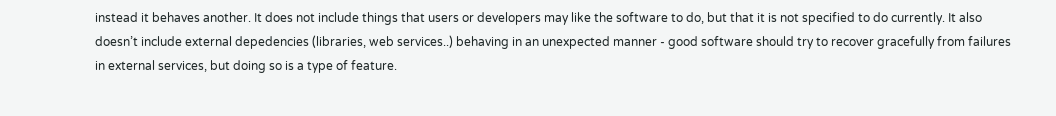instead it behaves another. It does not include things that users or developers may like the software to do, but that it is not specified to do currently. It also doesn’t include external depedencies (libraries, web services..) behaving in an unexpected manner - good software should try to recover gracefully from failures in external services, but doing so is a type of feature.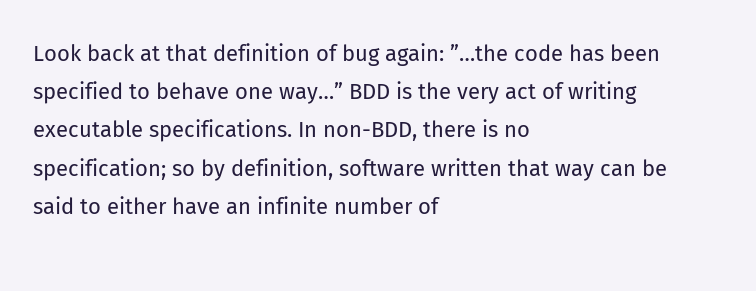Look back at that definition of bug again: ”…the code has been specified to behave one way…” BDD is the very act of writing executable specifications. In non-BDD, there is no specification; so by definition, software written that way can be said to either have an infinite number of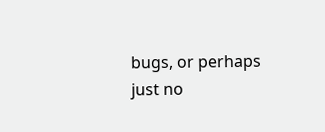bugs, or perhaps just no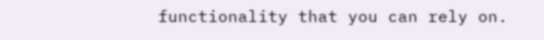functionality that you can rely on.